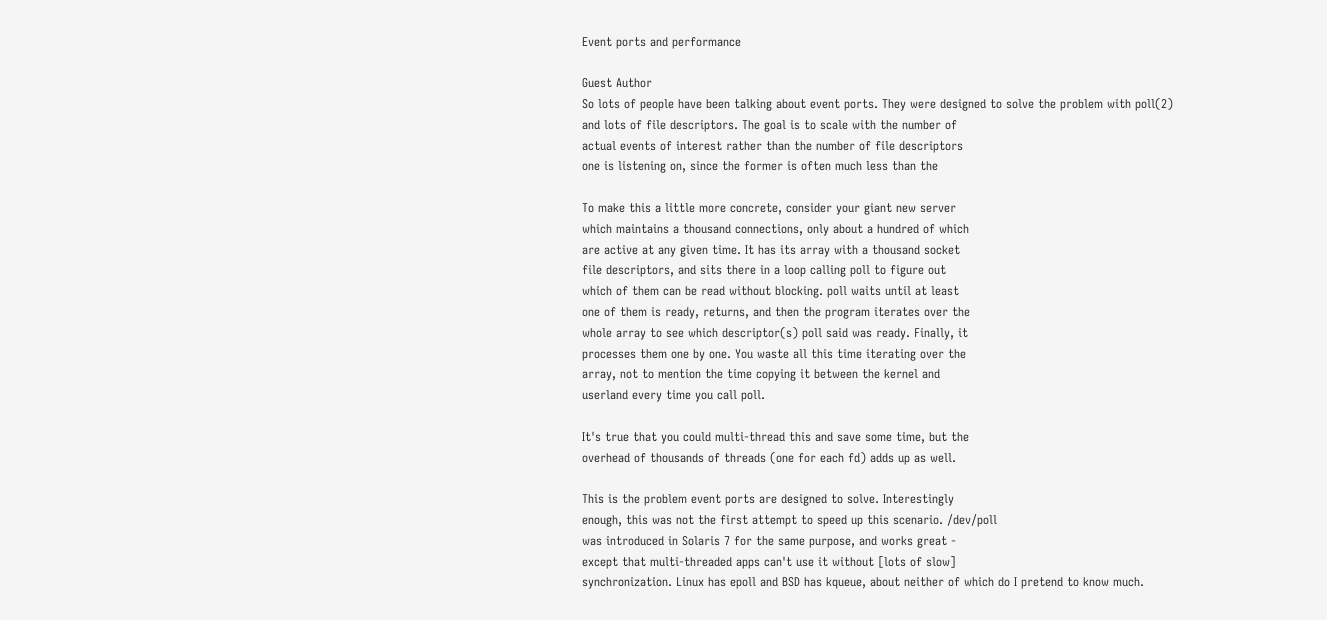Event ports and performance

Guest Author
So lots of people have been talking about event ports. They were designed to solve the problem with poll(2)
and lots of file descriptors. The goal is to scale with the number of
actual events of interest rather than the number of file descriptors
one is listening on, since the former is often much less than the

To make this a little more concrete, consider your giant new server
which maintains a thousand connections, only about a hundred of which
are active at any given time. It has its array with a thousand socket
file descriptors, and sits there in a loop calling poll to figure out
which of them can be read without blocking. poll waits until at least
one of them is ready, returns, and then the program iterates over the
whole array to see which descriptor(s) poll said was ready. Finally, it
processes them one by one. You waste all this time iterating over the
array, not to mention the time copying it between the kernel and
userland every time you call poll.

It's true that you could multi-thread this and save some time, but the
overhead of thousands of threads (one for each fd) adds up as well.

This is the problem event ports are designed to solve. Interestingly
enough, this was not the first attempt to speed up this scenario. /dev/poll
was introduced in Solaris 7 for the same purpose, and works great -
except that multi-threaded apps can't use it without [lots of slow]
synchronization. Linux has epoll and BSD has kqueue, about neither of which do I pretend to know much.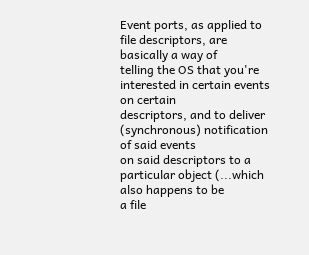Event ports, as applied to file descriptors, are basically a way of
telling the OS that you're interested in certain events on certain
descriptors, and to deliver (synchronous) notification of said events
on said descriptors to a particular object (...which also happens to be
a file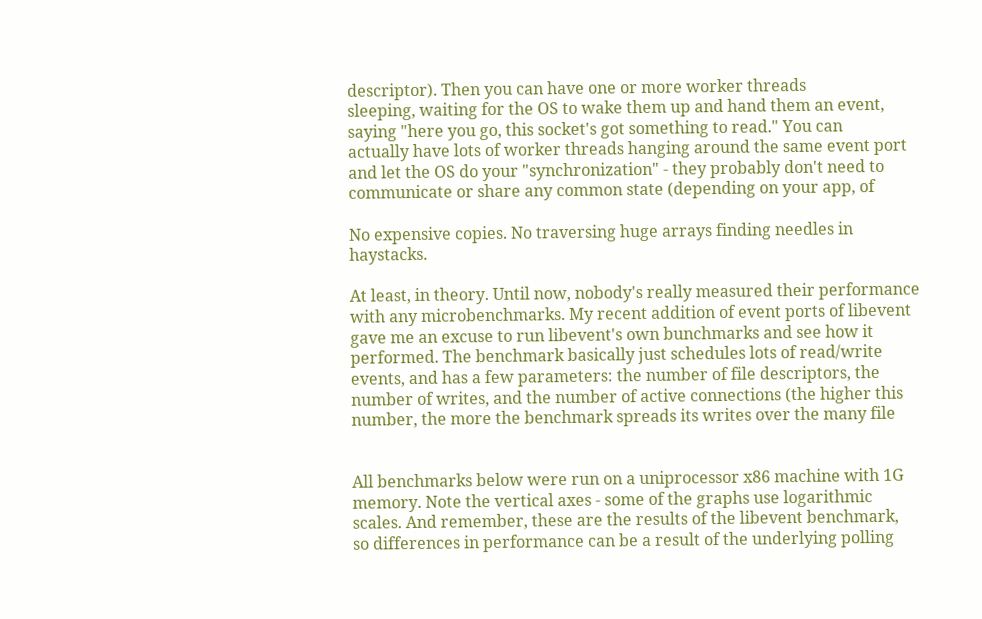descriptor). Then you can have one or more worker threads
sleeping, waiting for the OS to wake them up and hand them an event,
saying "here you go, this socket's got something to read." You can
actually have lots of worker threads hanging around the same event port
and let the OS do your "synchronization" - they probably don't need to
communicate or share any common state (depending on your app, of

No expensive copies. No traversing huge arrays finding needles in haystacks.

At least, in theory. Until now, nobody's really measured their performance with any microbenchmarks. My recent addition of event ports of libevent
gave me an excuse to run libevent's own bunchmarks and see how it
performed. The benchmark basically just schedules lots of read/write
events, and has a few parameters: the number of file descriptors, the
number of writes, and the number of active connections (the higher this
number, the more the benchmark spreads its writes over the many file


All benchmarks below were run on a uniprocessor x86 machine with 1G
memory. Note the vertical axes - some of the graphs use logarithmic
scales. And remember, these are the results of the libevent benchmark,
so differences in performance can be a result of the underlying polling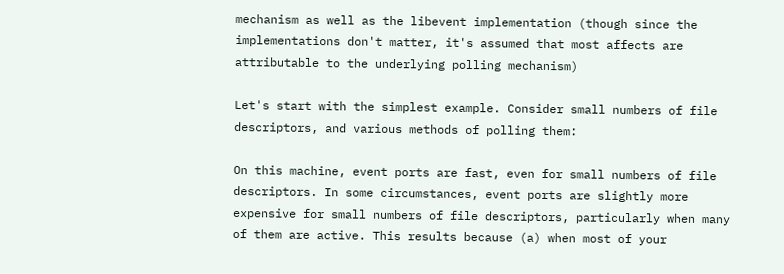mechanism as well as the libevent implementation (though since the
implementations don't matter, it's assumed that most affects are
attributable to the underlying polling mechanism)

Let's start with the simplest example. Consider small numbers of file descriptors, and various methods of polling them:

On this machine, event ports are fast, even for small numbers of file
descriptors. In some circumstances, event ports are slightly more
expensive for small numbers of file descriptors, particularly when many
of them are active. This results because (a) when most of your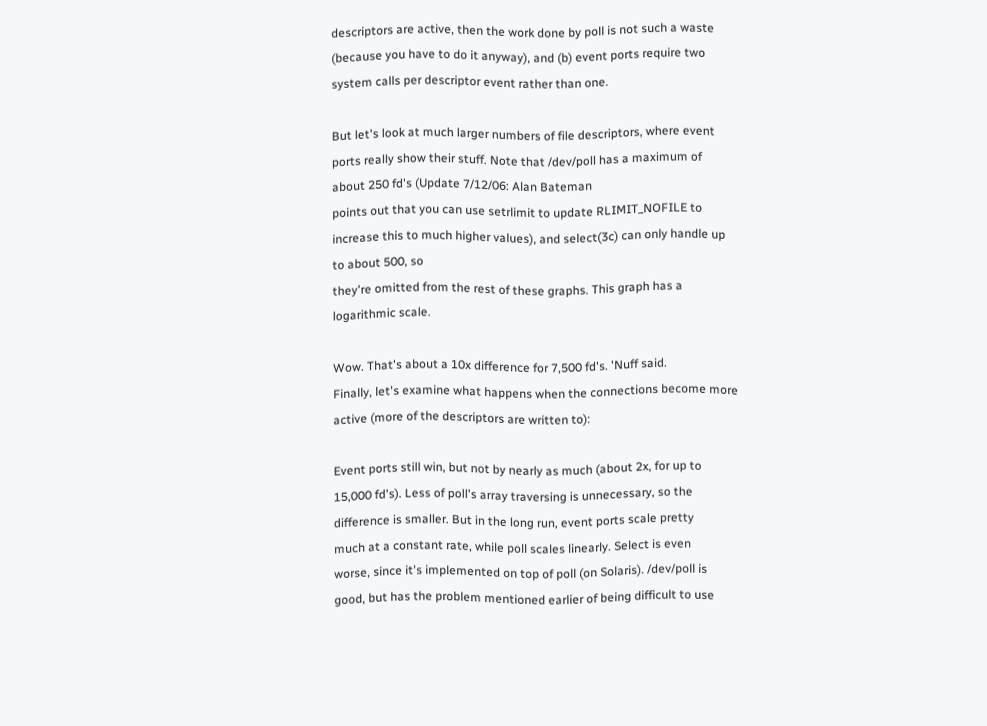descriptors are active, then the work done by poll is not such a waste
(because you have to do it anyway), and (b) event ports require two
system calls per descriptor event rather than one.

But let's look at much larger numbers of file descriptors, where event
ports really show their stuff. Note that /dev/poll has a maximum of
about 250 fd's (Update 7/12/06: Alan Bateman
points out that you can use setrlimit to update RLIMIT_NOFILE to
increase this to much higher values), and select(3c) can only handle up
to about 500, so
they're omitted from the rest of these graphs. This graph has a
logarithmic scale.

Wow. That's about a 10x difference for 7,500 fd's. 'Nuff said.
Finally, let's examine what happens when the connections become more
active (more of the descriptors are written to):

Event ports still win, but not by nearly as much (about 2x, for up to
15,000 fd's). Less of poll's array traversing is unnecessary, so the
difference is smaller. But in the long run, event ports scale pretty
much at a constant rate, while poll scales linearly. Select is even
worse, since it's implemented on top of poll (on Solaris). /dev/poll is
good, but has the problem mentioned earlier of being difficult to use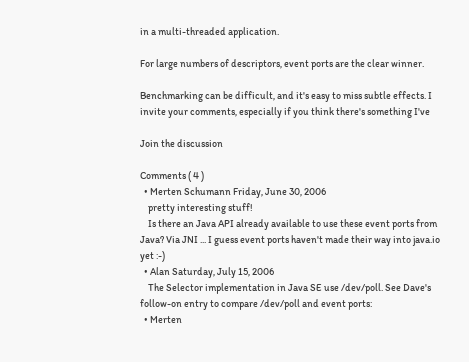in a multi-threaded application.

For large numbers of descriptors, event ports are the clear winner.

Benchmarking can be difficult, and it's easy to miss subtle effects. I
invite your comments, especially if you think there's something I've

Join the discussion

Comments ( 4 )
  • Merten Schumann Friday, June 30, 2006
    pretty interesting stuff!
    Is there an Java API already available to use these event ports from Java? Via JNI ... I guess event ports haven't made their way into java.io yet :-)
  • Alan Saturday, July 15, 2006
    The Selector implementation in Java SE use /dev/poll. See Dave's follow-on entry to compare /dev/poll and event ports:
  • Merten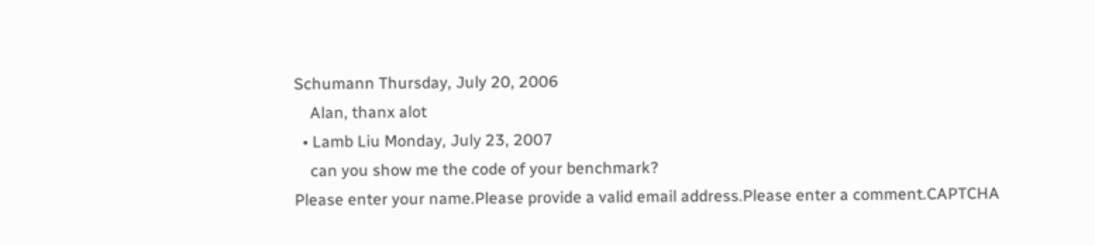Schumann Thursday, July 20, 2006
    Alan, thanx alot
  • Lamb Liu Monday, July 23, 2007
    can you show me the code of your benchmark?
Please enter your name.Please provide a valid email address.Please enter a comment.CAPTCHA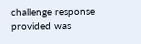challenge response provided was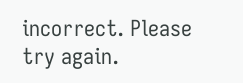incorrect. Please try again.